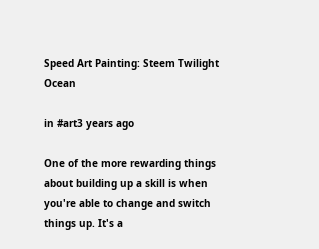Speed Art Painting: Steem Twilight Ocean

in #art3 years ago

One of the more rewarding things about building up a skill is when you're able to change and switch things up. It's a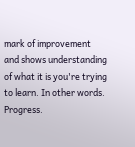mark of improvement and shows understanding of what it is you're trying to learn. In other words. Progress.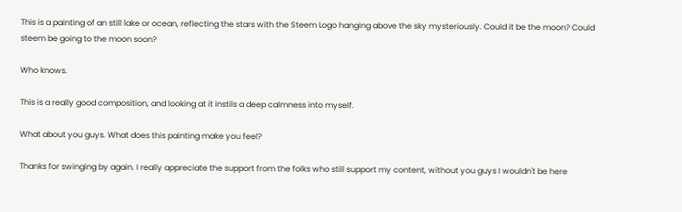This is a painting of an still lake or ocean, reflecting the stars with the Steem Logo hanging above the sky mysteriously. Could it be the moon? Could steem be going to the moon soon?

Who knows.

This is a really good composition, and looking at it instils a deep calmness into myself.

What about you guys. What does this painting make you feel?

Thanks for swinging by again. I really appreciate the support from the folks who still support my content, without you guys I wouldn't be here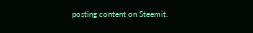posting content on Steemit.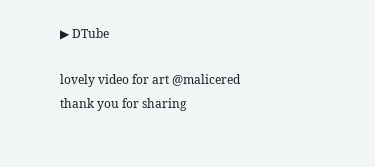▶ DTube

lovely video for art @malicered
thank you for sharing